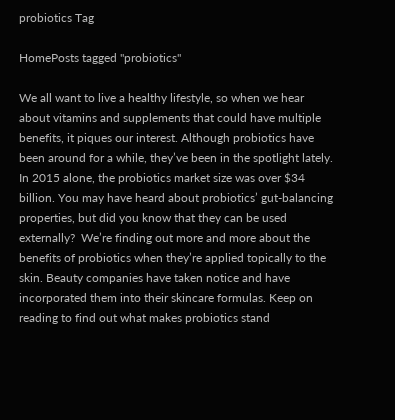probiotics Tag

HomePosts tagged "probiotics"

We all want to live a healthy lifestyle, so when we hear about vitamins and supplements that could have multiple benefits, it piques our interest. Although probiotics have been around for a while, they’ve been in the spotlight lately. In 2015 alone, the probiotics market size was over $34 billion. You may have heard about probiotics’ gut-balancing properties, but did you know that they can be used externally?  We’re finding out more and more about the benefits of probiotics when they’re applied topically to the skin. Beauty companies have taken notice and have incorporated them into their skincare formulas. Keep on reading to find out what makes probiotics stand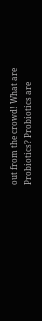out from the crowd! What are Probiotics? Probiotics are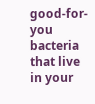good-for-you bacteria that live in your